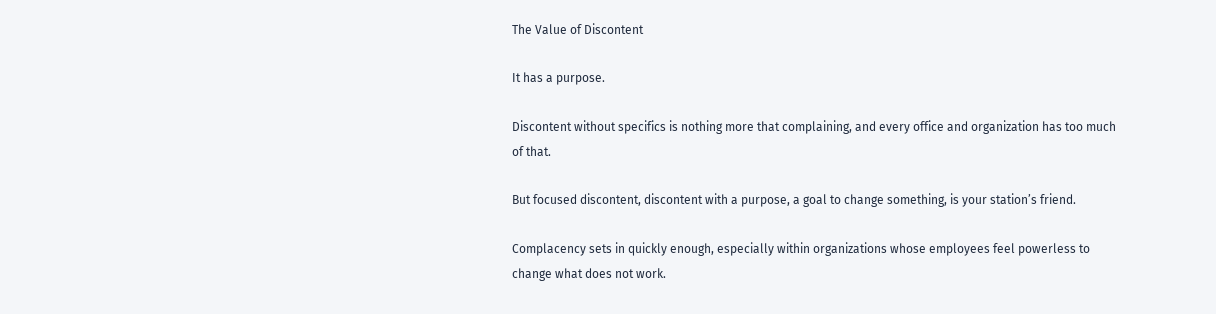The Value of Discontent

It has a purpose.

Discontent without specifics is nothing more that complaining, and every office and organization has too much of that.

But focused discontent, discontent with a purpose, a goal to change something, is your station’s friend.

Complacency sets in quickly enough, especially within organizations whose employees feel powerless to change what does not work.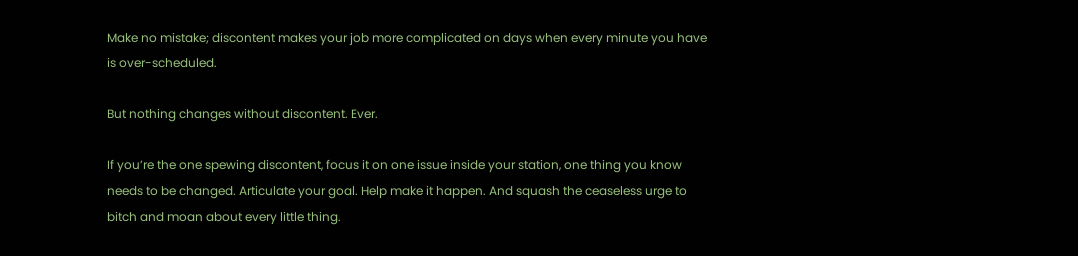Make no mistake; discontent makes your job more complicated on days when every minute you have is over-scheduled.

But nothing changes without discontent. Ever.

If you’re the one spewing discontent, focus it on one issue inside your station, one thing you know needs to be changed. Articulate your goal. Help make it happen. And squash the ceaseless urge to bitch and moan about every little thing.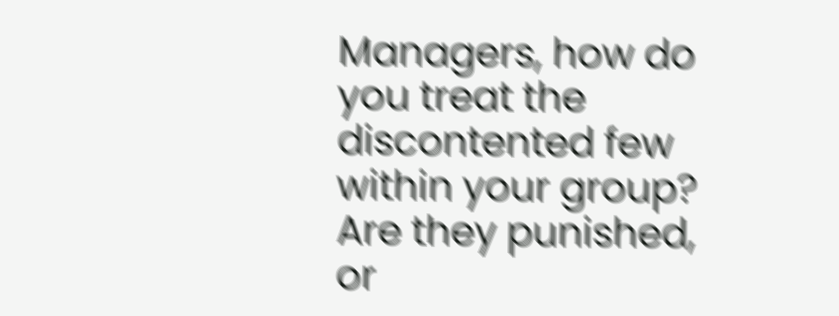Managers, how do you treat the discontented few within your group? Are they punished, or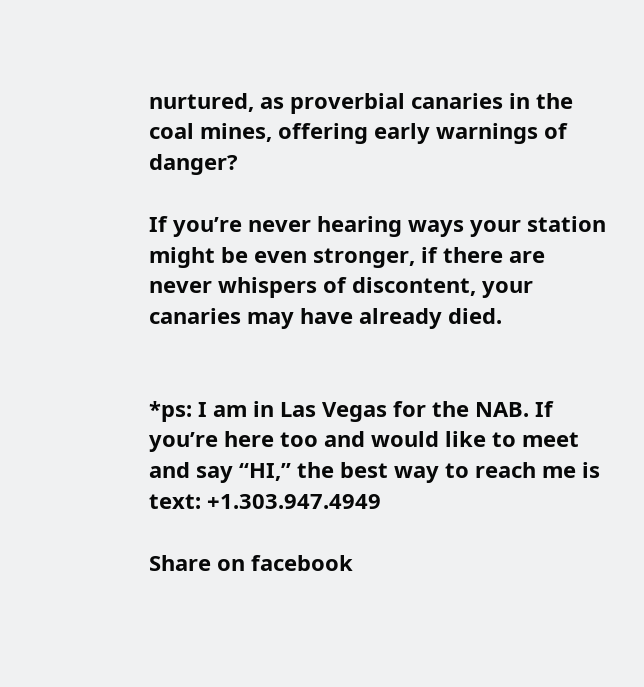nurtured, as proverbial canaries in the coal mines, offering early warnings of danger?

If you’re never hearing ways your station might be even stronger, if there are never whispers of discontent, your canaries may have already died.


*ps: I am in Las Vegas for the NAB. If you’re here too and would like to meet and say “HI,” the best way to reach me is text: +1.303.947.4949

Share on facebook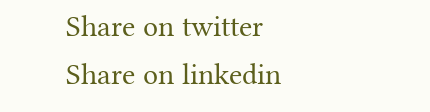Share on twitter
Share on linkedin